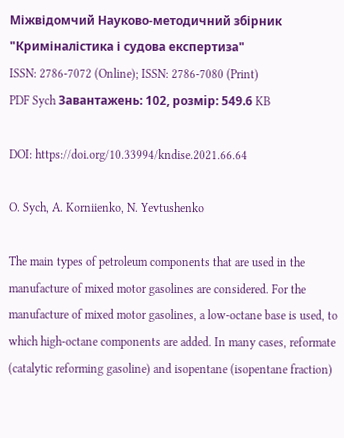Міжвідомчий Науково-методичний збірник
"Криміналістика і судова експертиза"
ISSN: 2786-7072 (Online); ISSN: 2786-7080 (Print)
PDF Sych Завантажень: 102, розмiр: 549.6 KB

DOI: https://doi.org/10.33994/kndise.2021.66.64

O. Sych, A. Korniienko, N. Yevtushenko

The main types of petroleum components that are used in the manufacture of mixed motor gasolines are considered. For the manufacture of mixed motor gasolines, a low-octane base is used, to which high-octane components are added. In many cases, reformate (catalytic reforming gasoline) and isopentane (isopentane fraction)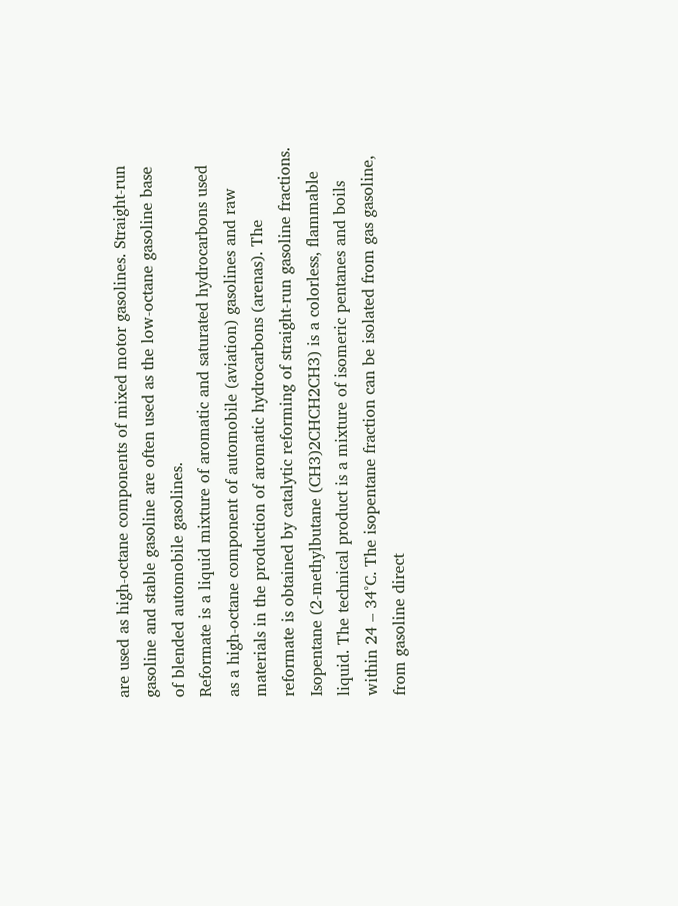are used as high-octane components of mixed motor gasolines. Straight-run gasoline and stable gasoline are often used as the low-octane gasoline base of blended automobile gasolines.
Reformate is a liquid mixture of aromatic and saturated hydrocarbons used as a high-octane component of automobile (aviation) gasolines and raw materials in the production of aromatic hydrocarbons (arenas). The reformate is obtained by catalytic reforming of straight-run gasoline fractions.
Isopentane (2-methylbutane (CH3)2CHCH2CH3) is a colorless, flammable liquid. The technical product is a mixture of isomeric pentanes and boils within 24 – 34°C. The isopentane fraction can be isolated from gas gasoline, from gasoline direct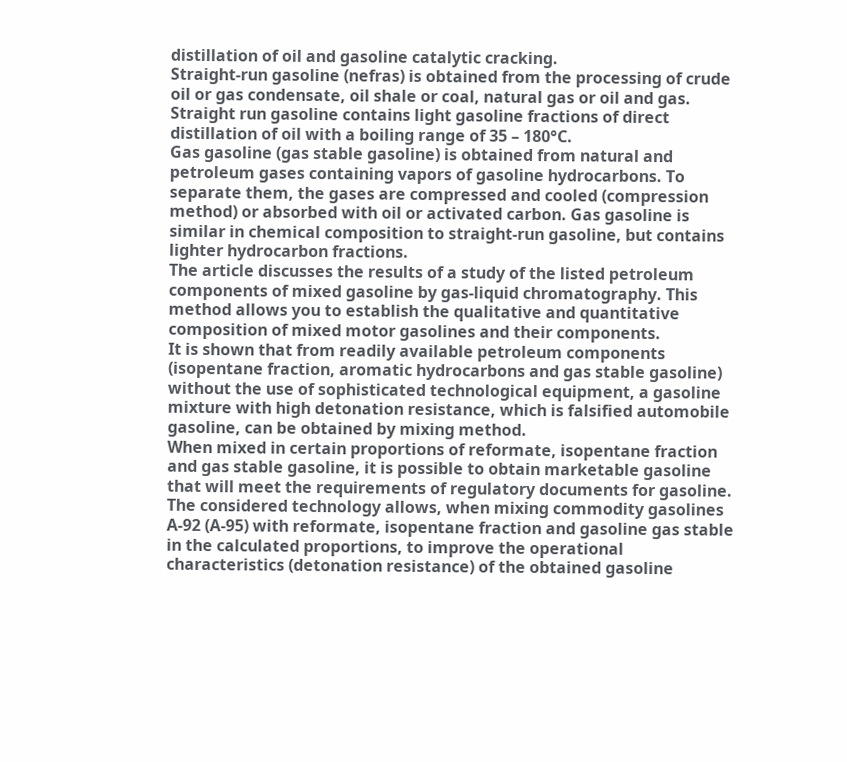distillation of oil and gasoline catalytic cracking.
Straight-run gasoline (nefras) is obtained from the processing of crude oil or gas condensate, oil shale or coal, natural gas or oil and gas. Straight run gasoline contains light gasoline fractions of direct distillation of oil with a boiling range of 35 – 180°C.
Gas gasoline (gas stable gasoline) is obtained from natural and petroleum gases containing vapors of gasoline hydrocarbons. To separate them, the gases are compressed and cooled (compression method) or absorbed with oil or activated carbon. Gas gasoline is similar in chemical composition to straight-run gasoline, but contains lighter hydrocarbon fractions.
The article discusses the results of a study of the listed petroleum components of mixed gasoline by gas-liquid chromatography. This method allows you to establish the qualitative and quantitative composition of mixed motor gasolines and their components.
It is shown that from readily available petroleum components (isopentane fraction, aromatic hydrocarbons and gas stable gasoline) without the use of sophisticated technological equipment, a gasoline mixture with high detonation resistance, which is falsified automobile gasoline, can be obtained by mixing method.
When mixed in certain proportions of reformate, isopentane fraction and gas stable gasoline, it is possible to obtain marketable gasoline that will meet the requirements of regulatory documents for gasoline.
The considered technology allows, when mixing commodity gasolines A-92 (A-95) with reformate, isopentane fraction and gasoline gas stable in the calculated proportions, to improve the operational characteristics (detonation resistance) of the obtained gasoline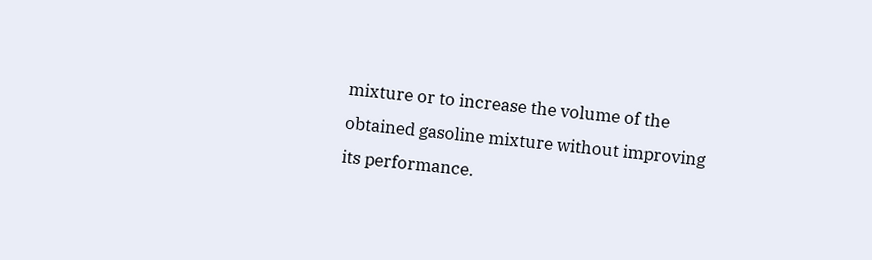mixture or to increase the volume of the obtained gasoline mixture without improving its performance.